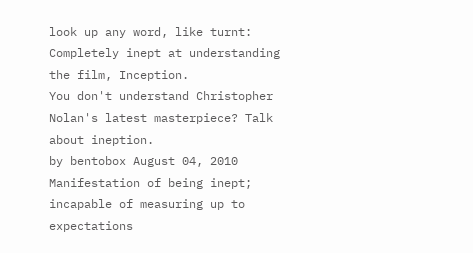look up any word, like turnt:
Completely inept at understanding the film, Inception.
You don't understand Christopher Nolan's latest masterpiece? Talk about ineption.
by bentobox August 04, 2010
Manifestation of being inept; incapable of measuring up to expectations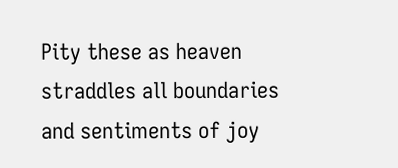Pity these as heaven straddles all boundaries and sentiments of joy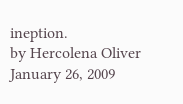ineption.
by Hercolena Oliver January 26, 2009